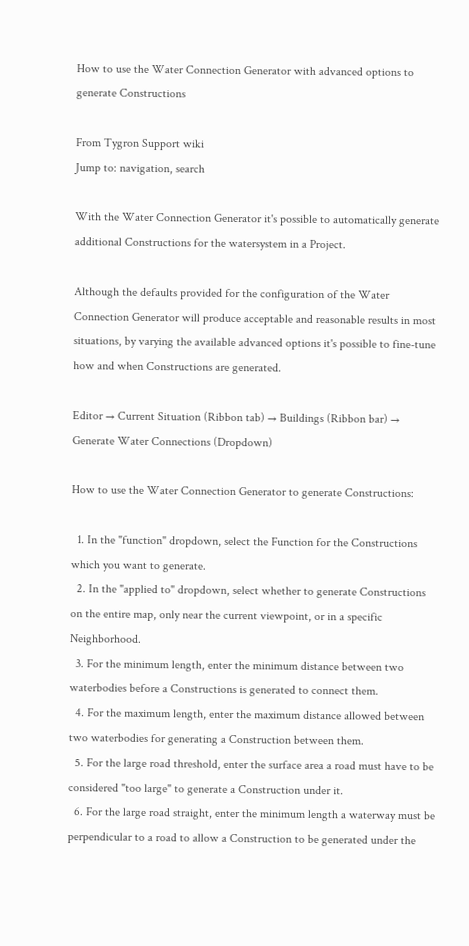How to use the Water Connection Generator with advanced options to generate Constructions

From Tygron Support wiki
Jump to: navigation, search

With the Water Connection Generator it's possible to automatically generate additional Constructions for the watersystem in a Project.

Although the defaults provided for the configuration of the Water Connection Generator will produce acceptable and reasonable results in most situations, by varying the available advanced options it's possible to fine-tune how and when Constructions are generated.

Editor → Current Situation (Ribbon tab) → Buildings (Ribbon bar) → Generate Water Connections (Dropdown)

How to use the Water Connection Generator to generate Constructions:

  1. In the "function" dropdown, select the Function for the Constructions which you want to generate.
  2. In the "applied to" dropdown, select whether to generate Constructions on the entire map, only near the current viewpoint, or in a specific Neighborhood.
  3. For the minimum length, enter the minimum distance between two waterbodies before a Constructions is generated to connect them.
  4. For the maximum length, enter the maximum distance allowed between two waterbodies for generating a Construction between them.
  5. For the large road threshold, enter the surface area a road must have to be considered "too large" to generate a Construction under it.
  6. For the large road straight, enter the minimum length a waterway must be perpendicular to a road to allow a Construction to be generated under the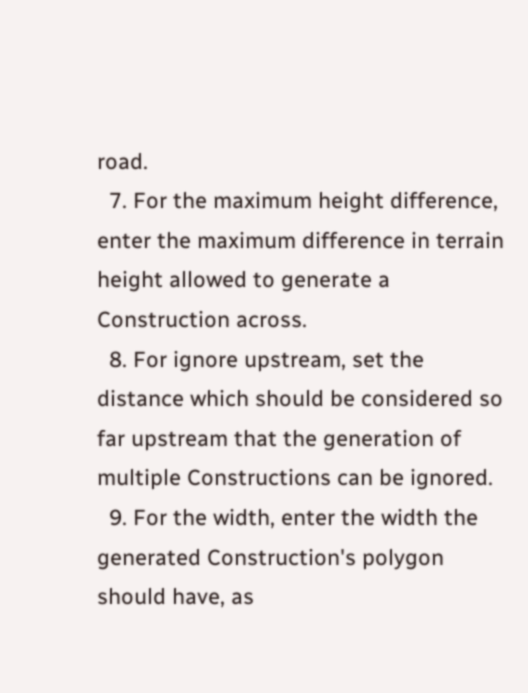road.
  7. For the maximum height difference, enter the maximum difference in terrain height allowed to generate a Construction across.
  8. For ignore upstream, set the distance which should be considered so far upstream that the generation of multiple Constructions can be ignored.
  9. For the width, enter the width the generated Construction's polygon should have, as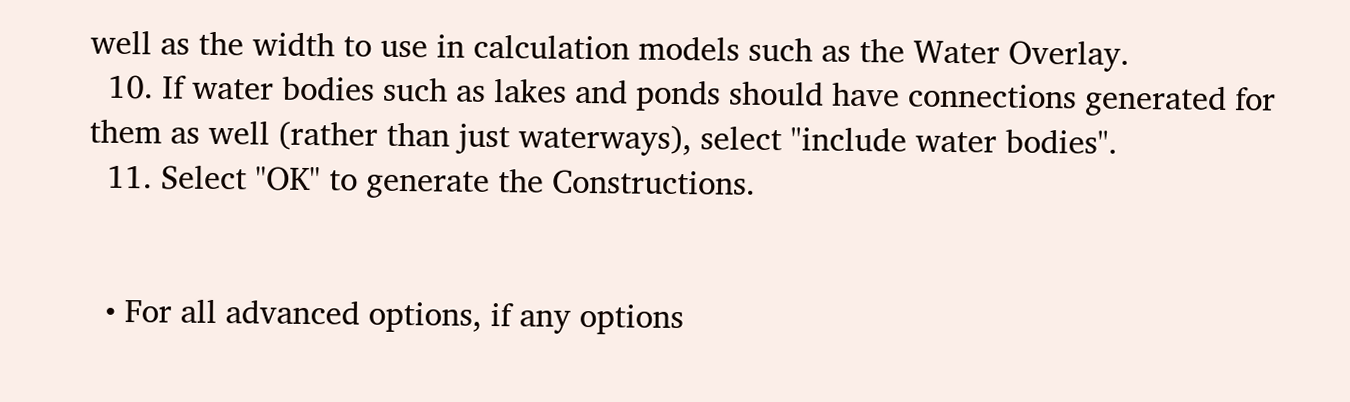well as the width to use in calculation models such as the Water Overlay.
  10. If water bodies such as lakes and ponds should have connections generated for them as well (rather than just waterways), select "include water bodies".
  11. Select "OK" to generate the Constructions.


  • For all advanced options, if any options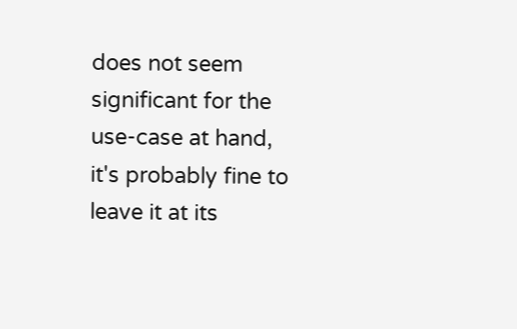does not seem significant for the use-case at hand, it's probably fine to leave it at its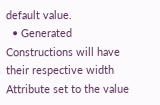default value.
  • Generated Constructions will have their respective width Attribute set to the value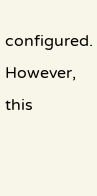configured. However, this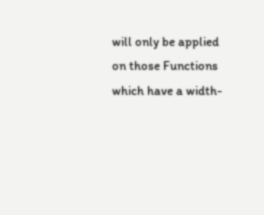will only be applied on those Functions which have a width-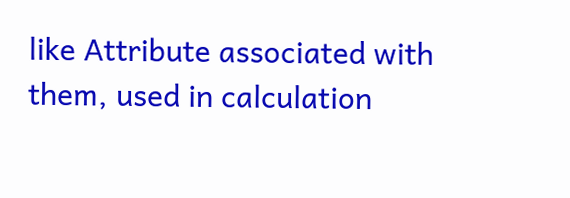like Attribute associated with them, used in calculation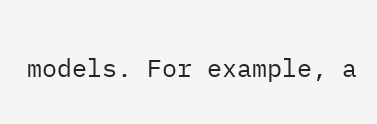models. For example, a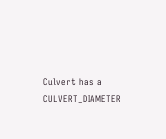Culvert has a CULVERT_DIAMETER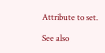Attribute to set.

See also